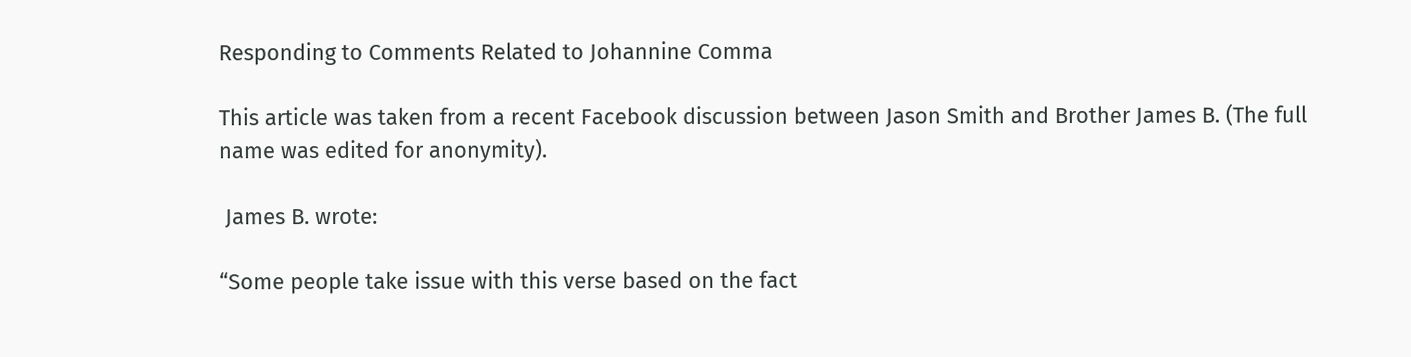Responding to Comments Related to Johannine Comma

This article was taken from a recent Facebook discussion between Jason Smith and Brother James B. (The full name was edited for anonymity).

 James B. wrote:

“Some people take issue with this verse based on the fact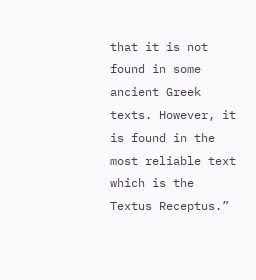that it is not found in some ancient Greek texts. However, it is found in the most reliable text which is the Textus Receptus.”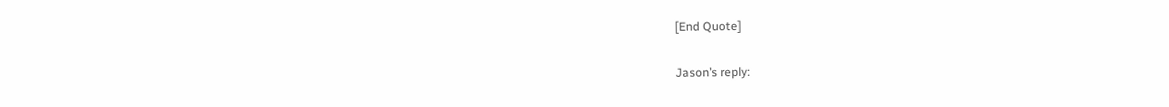[End Quote]

Jason’s reply: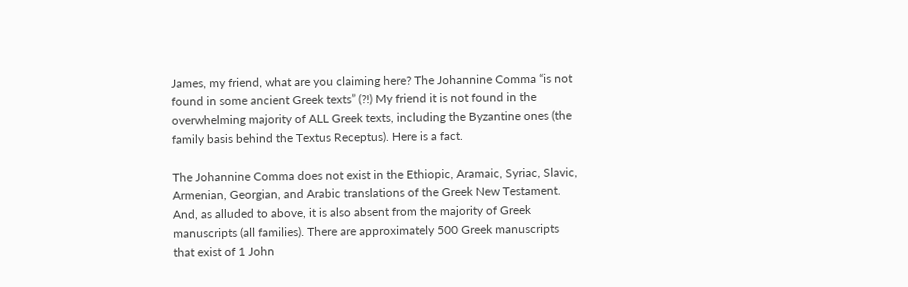James, my friend, what are you claiming here? The Johannine Comma “is not found in some ancient Greek texts” (?!) My friend it is not found in the overwhelming majority of ALL Greek texts, including the Byzantine ones (the family basis behind the Textus Receptus). Here is a fact.

The Johannine Comma does not exist in the Ethiopic, Aramaic, Syriac, Slavic, Armenian, Georgian, and Arabic translations of the Greek New Testament. And, as alluded to above, it is also absent from the majority of Greek manuscripts (all families). There are approximately 500 Greek manuscripts that exist of 1 John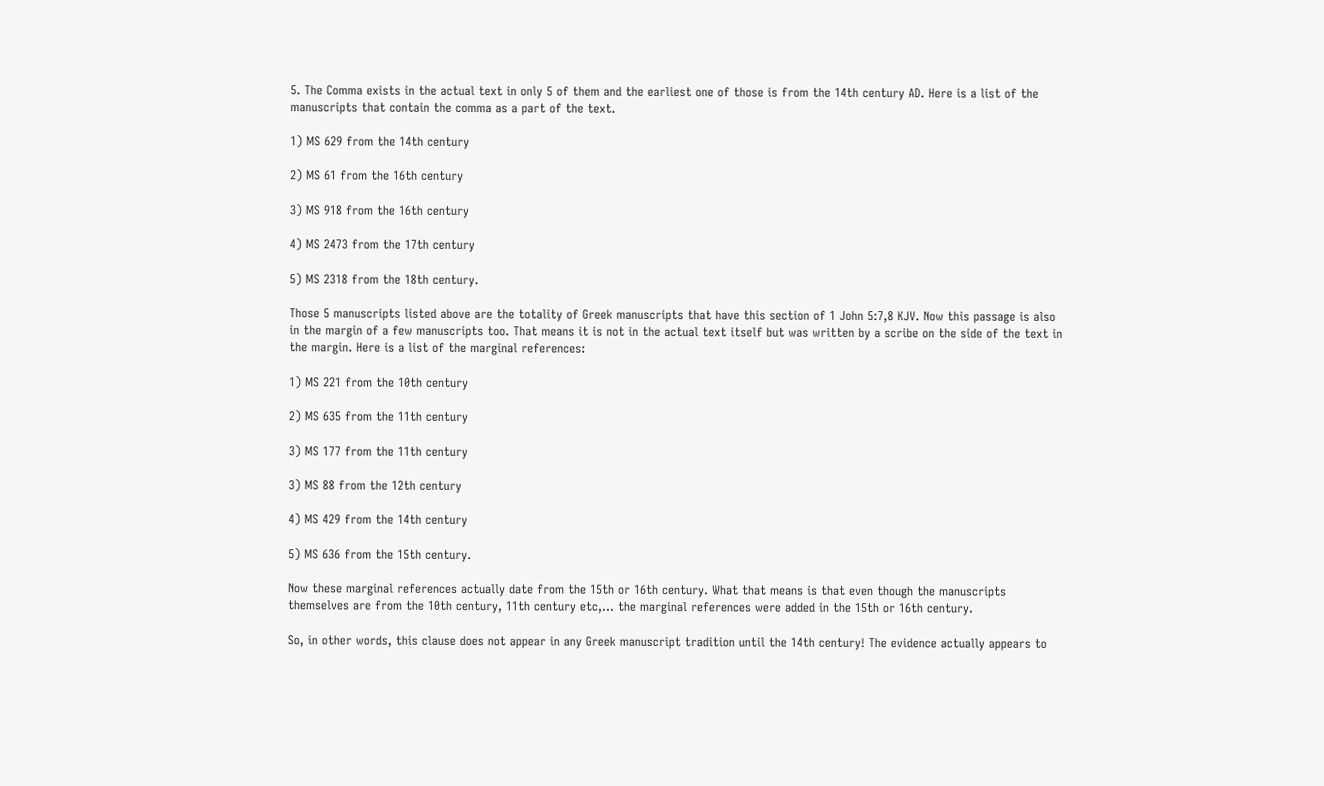5. The Comma exists in the actual text in only 5 of them and the earliest one of those is from the 14th century AD. Here is a list of the manuscripts that contain the comma as a part of the text.

1) MS 629 from the 14th century

2) MS 61 from the 16th century

3) MS 918 from the 16th century

4) MS 2473 from the 17th century

5) MS 2318 from the 18th century.

Those 5 manuscripts listed above are the totality of Greek manuscripts that have this section of 1 John 5:7,8 KJV. Now this passage is also in the margin of a few manuscripts too. That means it is not in the actual text itself but was written by a scribe on the side of the text in the margin. Here is a list of the marginal references:

1) MS 221 from the 10th century

2) MS 635 from the 11th century

3) MS 177 from the 11th century

3) MS 88 from the 12th century

4) MS 429 from the 14th century

5) MS 636 from the 15th century.

Now these marginal references actually date from the 15th or 16th century. What that means is that even though the manuscripts themselves are from the 10th century, 11th century etc,… the marginal references were added in the 15th or 16th century.

So, in other words, this clause does not appear in any Greek manuscript tradition until the 14th century! The evidence actually appears to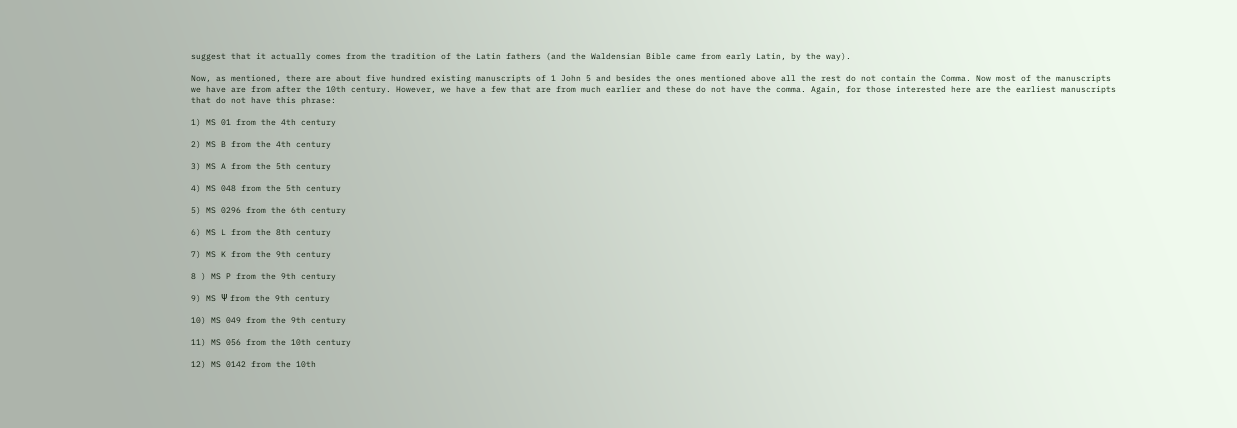suggest that it actually comes from the tradition of the Latin fathers (and the Waldensian Bible came from early Latin, by the way).

Now, as mentioned, there are about five hundred existing manuscripts of 1 John 5 and besides the ones mentioned above all the rest do not contain the Comma. Now most of the manuscripts we have are from after the 10th century. However, we have a few that are from much earlier and these do not have the comma. Again, for those interested here are the earliest manuscripts that do not have this phrase:

1) MS 01 from the 4th century

2) MS B from the 4th century

3) MS A from the 5th century

4) MS 048 from the 5th century

5) MS 0296 from the 6th century

6) MS L from the 8th century

7) MS K from the 9th century

8 ) MS P from the 9th century

9) MS Ψ from the 9th century

10) MS 049 from the 9th century

11) MS 056 from the 10th century

12) MS 0142 from the 10th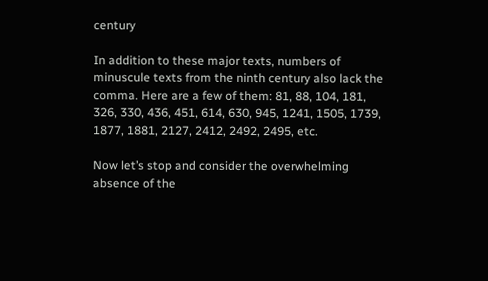century

In addition to these major texts, numbers of minuscule texts from the ninth century also lack the comma. Here are a few of them: 81, 88, 104, 181, 326, 330, 436, 451, 614, 630, 945, 1241, 1505, 1739, 1877, 1881, 2127, 2412, 2492, 2495, etc.

Now let’s stop and consider the overwhelming absence of the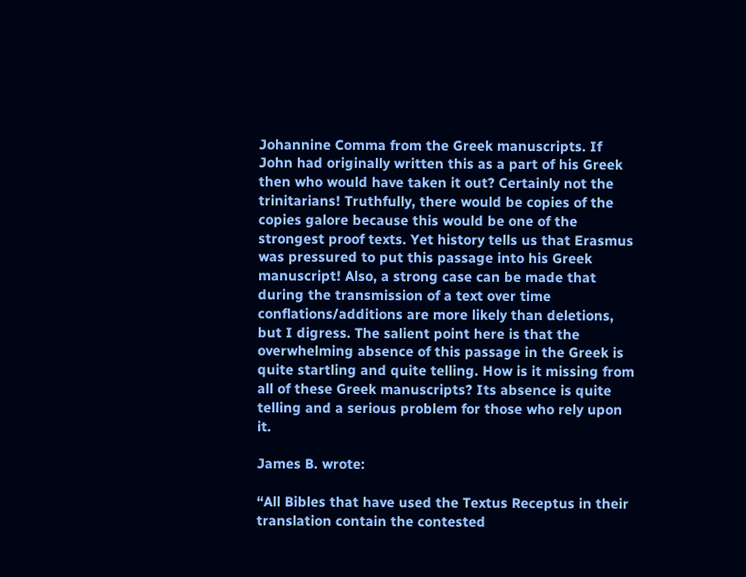Johannine Comma from the Greek manuscripts. If John had originally written this as a part of his Greek then who would have taken it out? Certainly not the trinitarians! Truthfully, there would be copies of the copies galore because this would be one of the strongest proof texts. Yet history tells us that Erasmus was pressured to put this passage into his Greek manuscript! Also, a strong case can be made that during the transmission of a text over time conflations/additions are more likely than deletions, but I digress. The salient point here is that the overwhelming absence of this passage in the Greek is quite startling and quite telling. How is it missing from all of these Greek manuscripts? Its absence is quite telling and a serious problem for those who rely upon it.

James B. wrote:

“All Bibles that have used the Textus Receptus in their translation contain the contested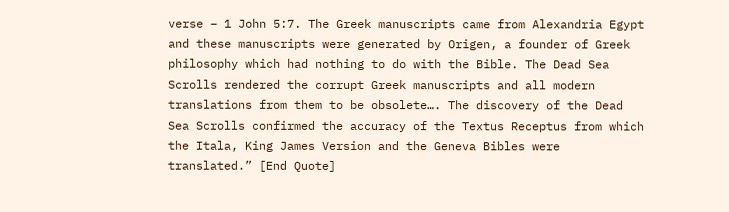verse – 1 John 5:7. The Greek manuscripts came from Alexandria Egypt and these manuscripts were generated by Origen, a founder of Greek philosophy which had nothing to do with the Bible. The Dead Sea Scrolls rendered the corrupt Greek manuscripts and all modern translations from them to be obsolete…. The discovery of the Dead Sea Scrolls confirmed the accuracy of the Textus Receptus from which the Itala, King James Version and the Geneva Bibles were translated.” [End Quote]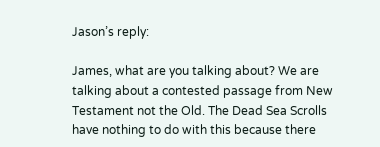Jason’s reply:

James, what are you talking about? We are talking about a contested passage from New Testament not the Old. The Dead Sea Scrolls have nothing to do with this because there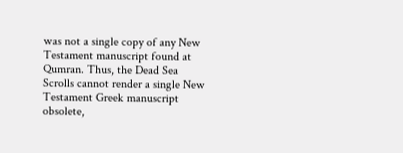was not a single copy of any New Testament manuscript found at Qumran. Thus, the Dead Sea Scrolls cannot render a single New Testament Greek manuscript obsolete,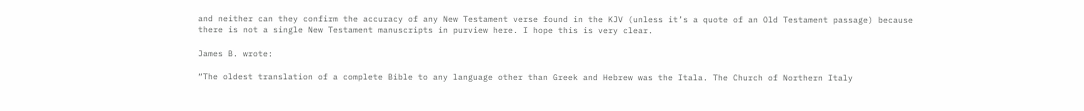and neither can they confirm the accuracy of any New Testament verse found in the KJV (unless it’s a quote of an Old Testament passage) because there is not a single New Testament manuscripts in purview here. I hope this is very clear.

James B. wrote:

“The oldest translation of a complete Bible to any language other than Greek and Hebrew was the Itala. The Church of Northern Italy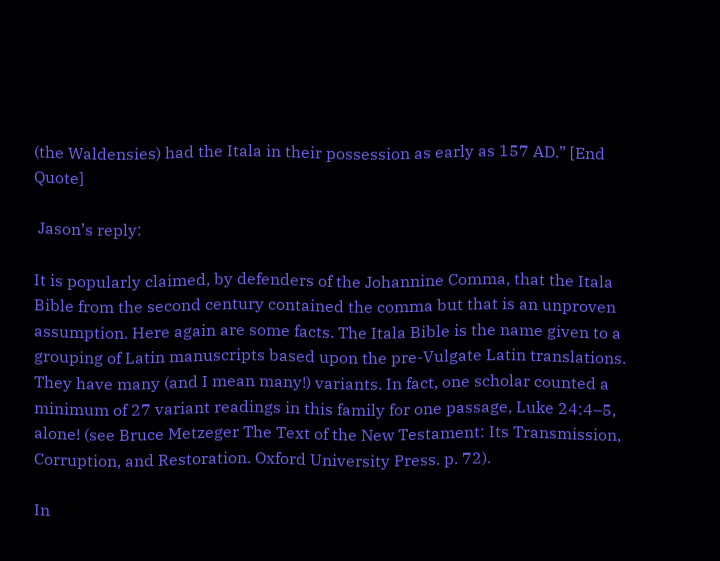(the Waldensies) had the Itala in their possession as early as 157 AD.” [End Quote]

 Jason’s reply:

It is popularly claimed, by defenders of the Johannine Comma, that the Itala Bible from the second century contained the comma but that is an unproven assumption. Here again are some facts. The Itala Bible is the name given to a grouping of Latin manuscripts based upon the pre-Vulgate Latin translations. They have many (and I mean many!) variants. In fact, one scholar counted a minimum of 27 variant readings in this family for one passage, Luke 24:4–5, alone! (see Bruce Metzeger The Text of the New Testament: Its Transmission, Corruption, and Restoration. Oxford University Press. p. 72).

In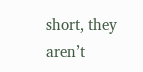short, they aren’t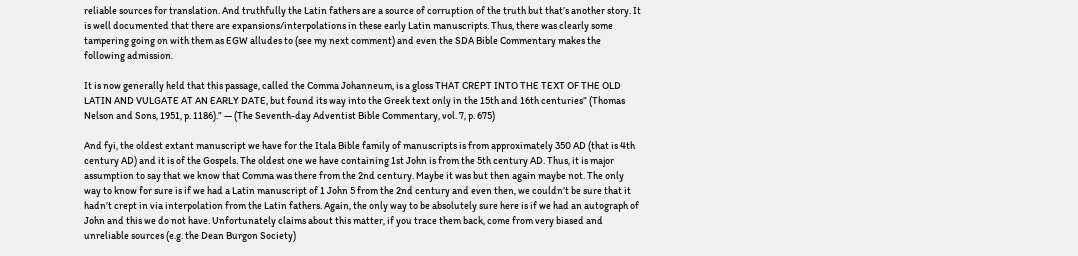reliable sources for translation. And truthfully the Latin fathers are a source of corruption of the truth but that’s another story. It is well documented that there are expansions/interpolations in these early Latin manuscripts. Thus, there was clearly some tampering going on with them as EGW alludes to (see my next comment) and even the SDA Bible Commentary makes the following admission.

It is now generally held that this passage, called the Comma Johanneum, is a gloss THAT CREPT INTO THE TEXT OF THE OLD LATIN AND VULGATE AT AN EARLY DATE, but found its way into the Greek text only in the 15th and 16th centuries” (Thomas Nelson and Sons, 1951, p. 1186).” — (The Seventh-day Adventist Bible Commentary, vol. 7, p. 675)

And fyi, the oldest extant manuscript we have for the Itala Bible family of manuscripts is from approximately 350 AD (that is 4th century AD) and it is of the Gospels. The oldest one we have containing 1st John is from the 5th century AD. Thus, it is major assumption to say that we know that Comma was there from the 2nd century. Maybe it was but then again maybe not. The only way to know for sure is if we had a Latin manuscript of 1 John 5 from the 2nd century and even then, we couldn’t be sure that it hadn’t crept in via interpolation from the Latin fathers. Again, the only way to be absolutely sure here is if we had an autograph of John and this we do not have. Unfortunately claims about this matter, if you trace them back, come from very biased and unreliable sources (e.g. the Dean Burgon Society)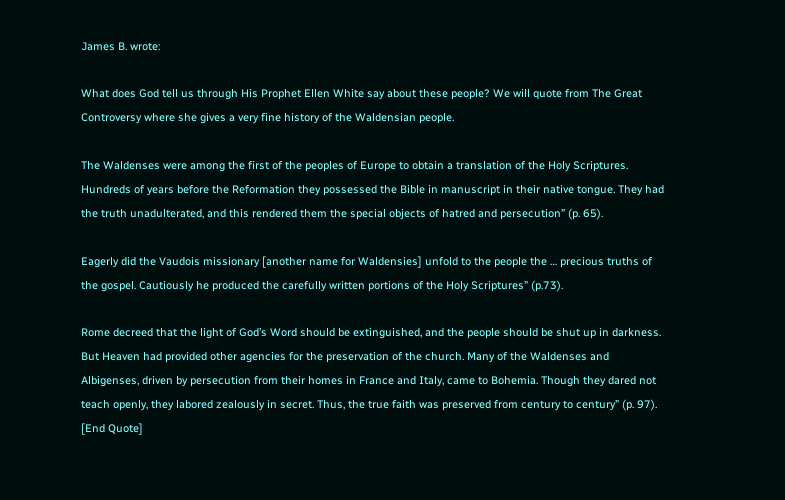James B. wrote:

What does God tell us through His Prophet Ellen White say about these people? We will quote from The Great Controversy where she gives a very fine history of the Waldensian people.

The Waldenses were among the first of the peoples of Europe to obtain a translation of the Holy Scriptures. Hundreds of years before the Reformation they possessed the Bible in manuscript in their native tongue. They had the truth unadulterated, and this rendered them the special objects of hatred and persecution” (p. 65).

Eagerly did the Vaudois missionary [another name for Waldensies] unfold to the people the … precious truths of the gospel. Cautiously he produced the carefully written portions of the Holy Scriptures” (p.73).

Rome decreed that the light of God’s Word should be extinguished, and the people should be shut up in darkness. But Heaven had provided other agencies for the preservation of the church. Many of the Waldenses and Albigenses, driven by persecution from their homes in France and Italy, came to Bohemia. Though they dared not teach openly, they labored zealously in secret. Thus, the true faith was preserved from century to century” (p. 97). [End Quote]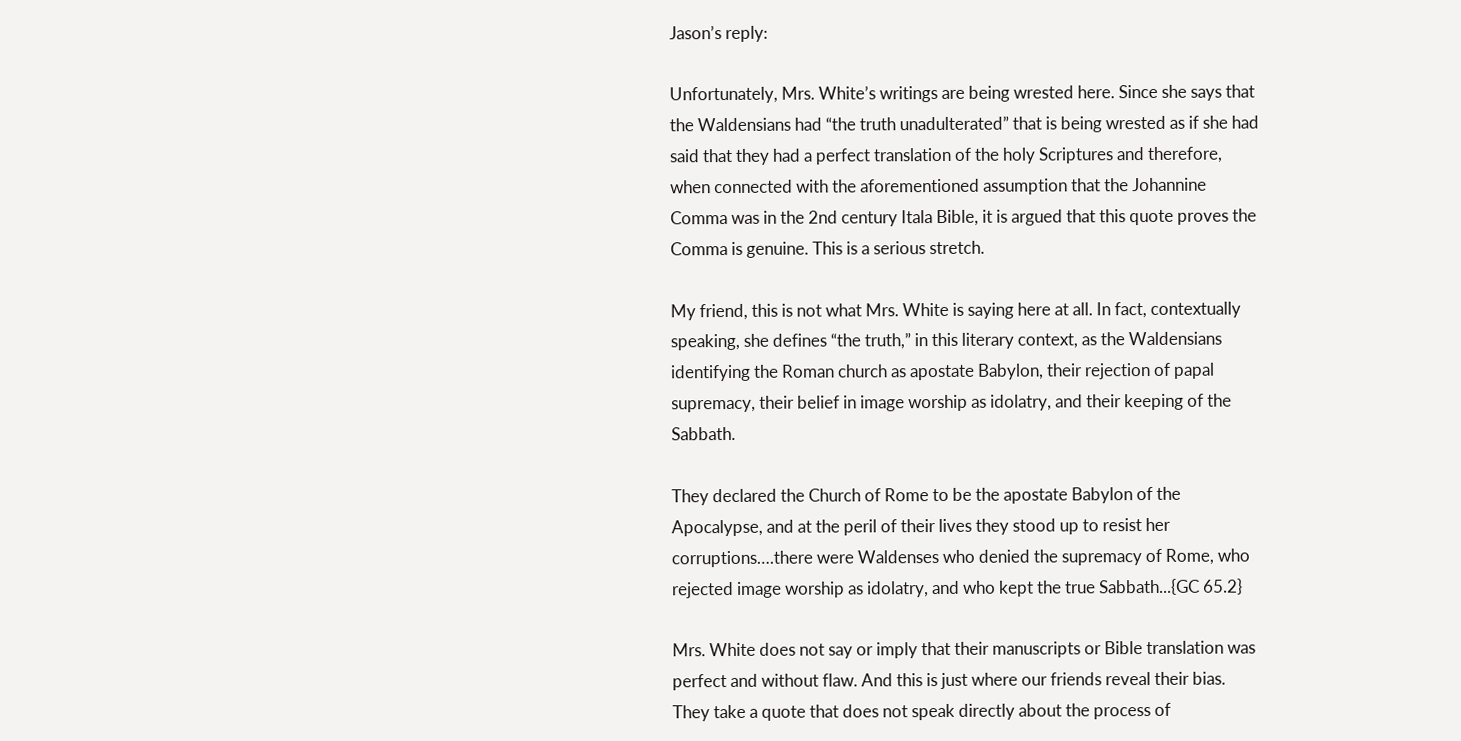Jason’s reply:

Unfortunately, Mrs. White’s writings are being wrested here. Since she says that the Waldensians had “the truth unadulterated” that is being wrested as if she had said that they had a perfect translation of the holy Scriptures and therefore, when connected with the aforementioned assumption that the Johannine Comma was in the 2nd century Itala Bible, it is argued that this quote proves the Comma is genuine. This is a serious stretch.

My friend, this is not what Mrs. White is saying here at all. In fact, contextually speaking, she defines “the truth,” in this literary context, as the Waldensians identifying the Roman church as apostate Babylon, their rejection of papal supremacy, their belief in image worship as idolatry, and their keeping of the Sabbath.

They declared the Church of Rome to be the apostate Babylon of the Apocalypse, and at the peril of their lives they stood up to resist her corruptions….there were Waldenses who denied the supremacy of Rome, who rejected image worship as idolatry, and who kept the true Sabbath...{GC 65.2}

Mrs. White does not say or imply that their manuscripts or Bible translation was perfect and without flaw. And this is just where our friends reveal their bias. They take a quote that does not speak directly about the process of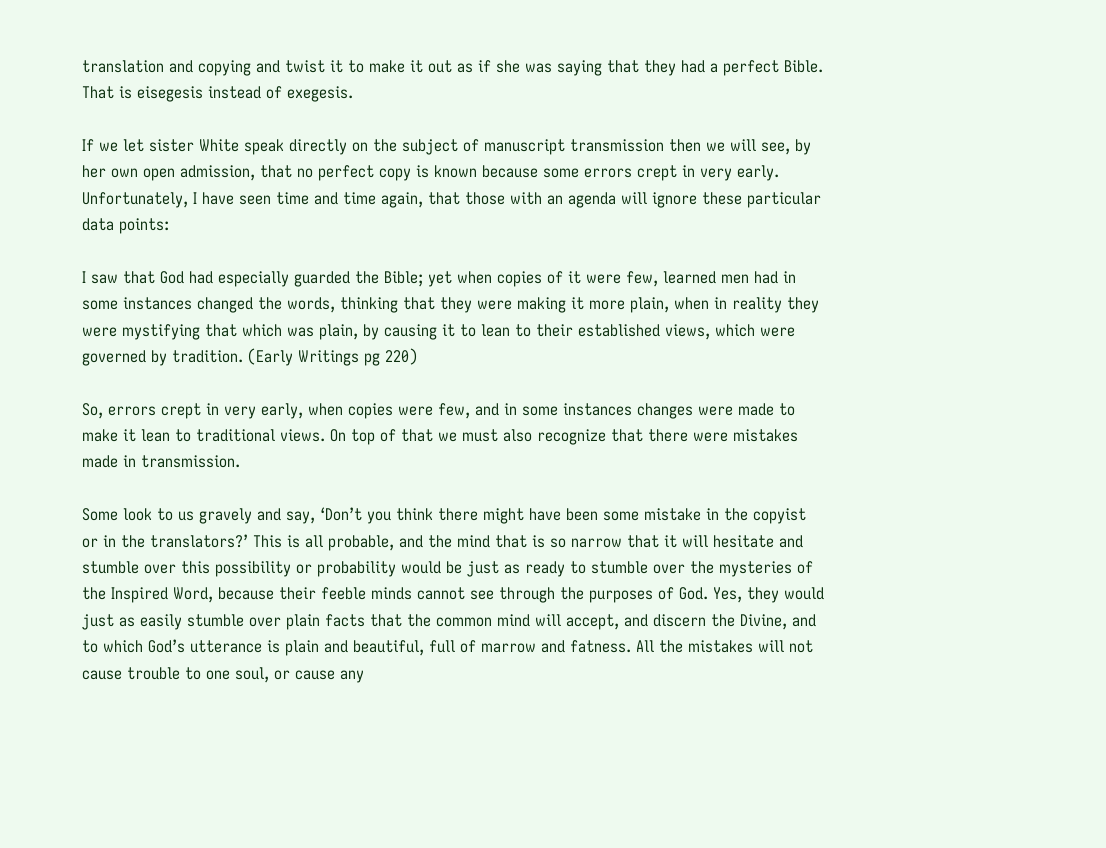translation and copying and twist it to make it out as if she was saying that they had a perfect Bible. That is eisegesis instead of exegesis.

If we let sister White speak directly on the subject of manuscript transmission then we will see, by her own open admission, that no perfect copy is known because some errors crept in very early. Unfortunately, I have seen time and time again, that those with an agenda will ignore these particular data points:

I saw that God had especially guarded the Bible; yet when copies of it were few, learned men had in some instances changed the words, thinking that they were making it more plain, when in reality they were mystifying that which was plain, by causing it to lean to their established views, which were governed by tradition. (Early Writings pg 220)

So, errors crept in very early, when copies were few, and in some instances changes were made to make it lean to traditional views. On top of that we must also recognize that there were mistakes made in transmission.

Some look to us gravely and say, ‘Don’t you think there might have been some mistake in the copyist or in the translators?’ This is all probable, and the mind that is so narrow that it will hesitate and stumble over this possibility or probability would be just as ready to stumble over the mysteries of the Inspired Word, because their feeble minds cannot see through the purposes of God. Yes, they would just as easily stumble over plain facts that the common mind will accept, and discern the Divine, and to which God’s utterance is plain and beautiful, full of marrow and fatness. All the mistakes will not cause trouble to one soul, or cause any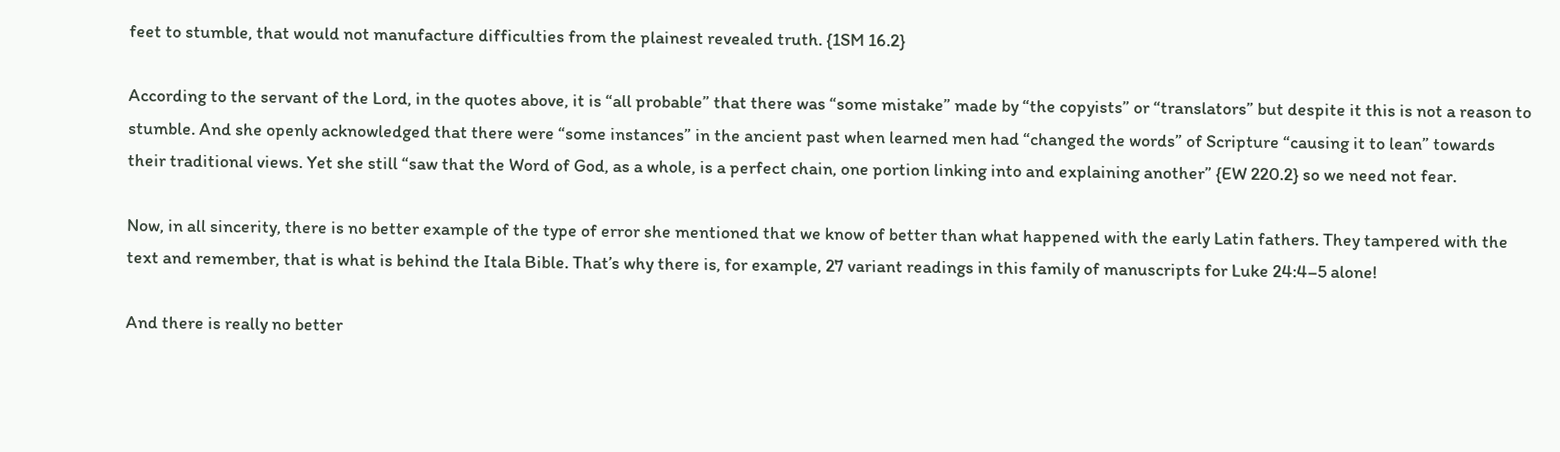feet to stumble, that would not manufacture difficulties from the plainest revealed truth. {1SM 16.2}

According to the servant of the Lord, in the quotes above, it is “all probable” that there was “some mistake” made by “the copyists” or “translators” but despite it this is not a reason to stumble. And she openly acknowledged that there were “some instances” in the ancient past when learned men had “changed the words” of Scripture “causing it to lean” towards their traditional views. Yet she still “saw that the Word of God, as a whole, is a perfect chain, one portion linking into and explaining another” {EW 220.2} so we need not fear.

Now, in all sincerity, there is no better example of the type of error she mentioned that we know of better than what happened with the early Latin fathers. They tampered with the text and remember, that is what is behind the Itala Bible. That’s why there is, for example, 27 variant readings in this family of manuscripts for Luke 24:4–5 alone!

And there is really no better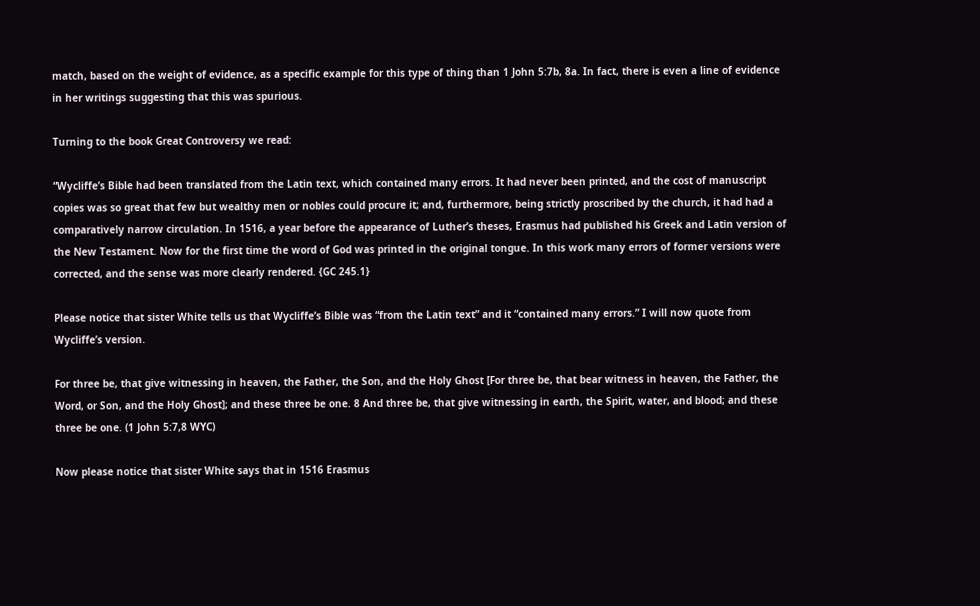match, based on the weight of evidence, as a specific example for this type of thing than 1 John 5:7b, 8a. In fact, there is even a line of evidence in her writings suggesting that this was spurious.

Turning to the book Great Controversy we read:

“Wycliffe’s Bible had been translated from the Latin text, which contained many errors. It had never been printed, and the cost of manuscript copies was so great that few but wealthy men or nobles could procure it; and, furthermore, being strictly proscribed by the church, it had had a comparatively narrow circulation. In 1516, a year before the appearance of Luther’s theses, Erasmus had published his Greek and Latin version of the New Testament. Now for the first time the word of God was printed in the original tongue. In this work many errors of former versions were corrected, and the sense was more clearly rendered. {GC 245.1}

Please notice that sister White tells us that Wycliffe’s Bible was “from the Latin text” and it “contained many errors.” I will now quote from Wycliffe’s version.

For three be, that give witnessing in heaven, the Father, the Son, and the Holy Ghost [For three be, that bear witness in heaven, the Father, the Word, or Son, and the Holy Ghost]; and these three be one. 8 And three be, that give witnessing in earth, the Spirit, water, and blood; and these three be one. (1 John 5:7,8 WYC)

Now please notice that sister White says that in 1516 Erasmus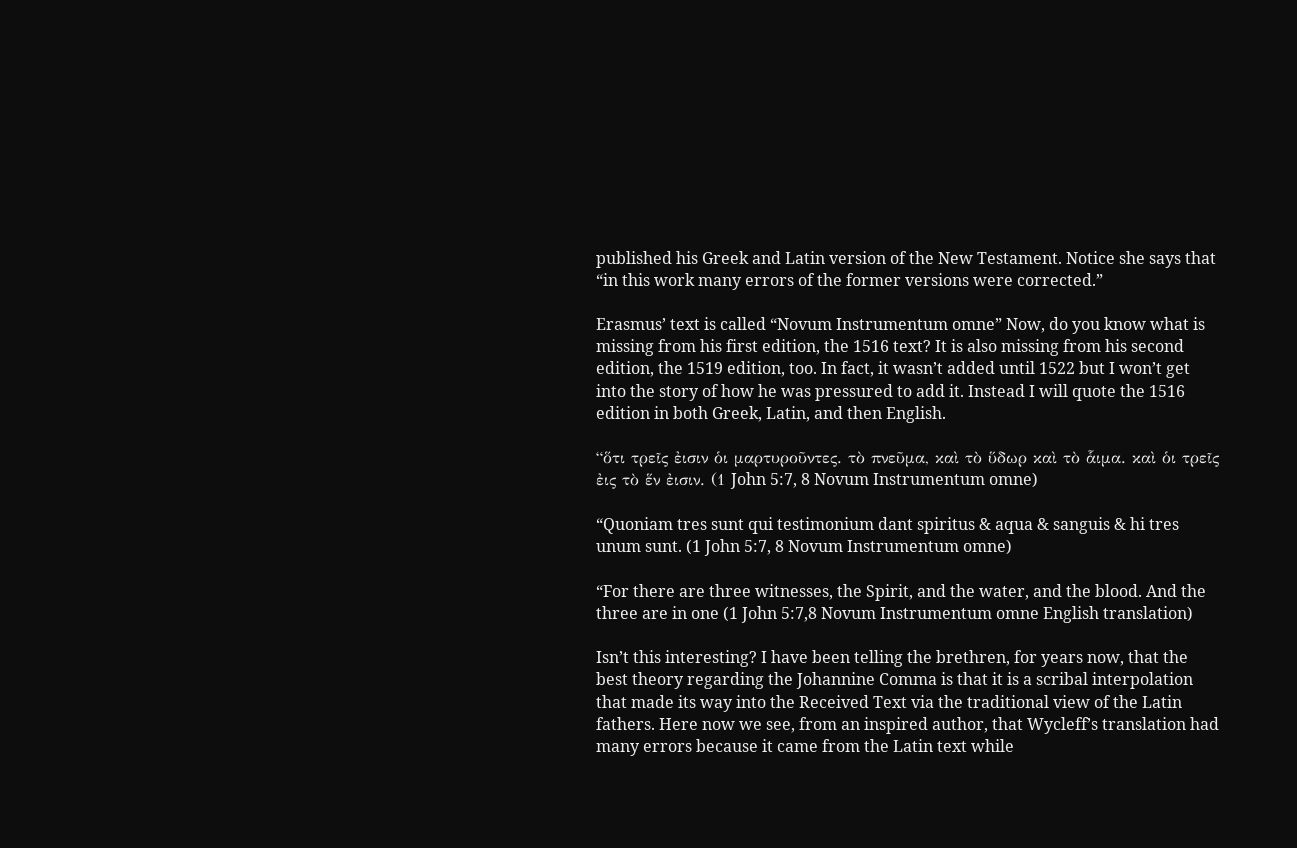published his Greek and Latin version of the New Testament. Notice she says that “in this work many errors of the former versions were corrected.”

Erasmus’ text is called “Novum Instrumentum omne” Now, do you know what is missing from his first edition, the 1516 text? It is also missing from his second edition, the 1519 edition, too. In fact, it wasn’t added until 1522 but I won’t get into the story of how he was pressured to add it. Instead I will quote the 1516 edition in both Greek, Latin, and then English.

“ὅτι τρεῖς ἐισιν ὁι μαρτυροῦντες. τὸ πνεῦμα, καὶ τὸ ὕδωρ καὶ τὸ ἇιμα. καὶ ὁι τρεῖς ἐις τὸ ἕν ἐισιν. (1 John 5:7, 8 Novum Instrumentum omne)

“Quoniam tres sunt qui testimonium dant spiritus & aqua & sanguis & hi tres unum sunt. (1 John 5:7, 8 Novum Instrumentum omne)

“For there are three witnesses, the Spirit, and the water, and the blood. And the three are in one (1 John 5:7,8 Novum Instrumentum omne English translation)

Isn’t this interesting? I have been telling the brethren, for years now, that the best theory regarding the Johannine Comma is that it is a scribal interpolation that made its way into the Received Text via the traditional view of the Latin fathers. Here now we see, from an inspired author, that Wycleff’s translation had many errors because it came from the Latin text while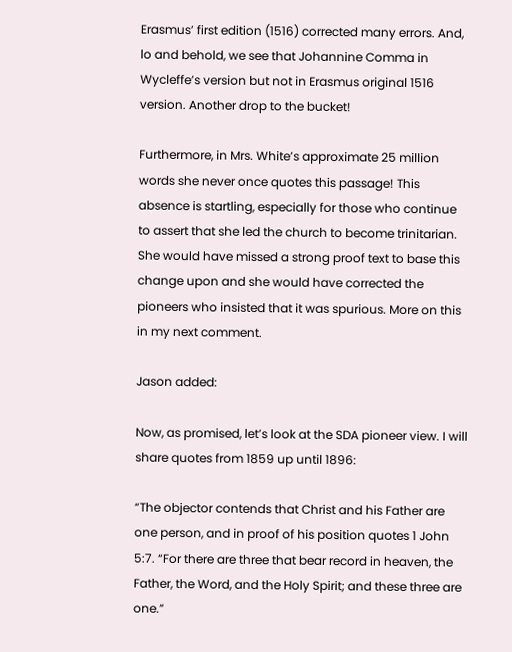Erasmus’ first edition (1516) corrected many errors. And, lo and behold, we see that Johannine Comma in Wycleffe’s version but not in Erasmus original 1516 version. Another drop to the bucket!

Furthermore, in Mrs. White’s approximate 25 million words she never once quotes this passage! This absence is startling, especially for those who continue to assert that she led the church to become trinitarian. She would have missed a strong proof text to base this change upon and she would have corrected the pioneers who insisted that it was spurious. More on this in my next comment.

Jason added:

Now, as promised, let’s look at the SDA pioneer view. I will share quotes from 1859 up until 1896:

“The objector contends that Christ and his Father are one person, and in proof of his position quotes 1 John 5:7. “For there are three that bear record in heaven, the Father, the Word, and the Holy Spirit; and these three are one.”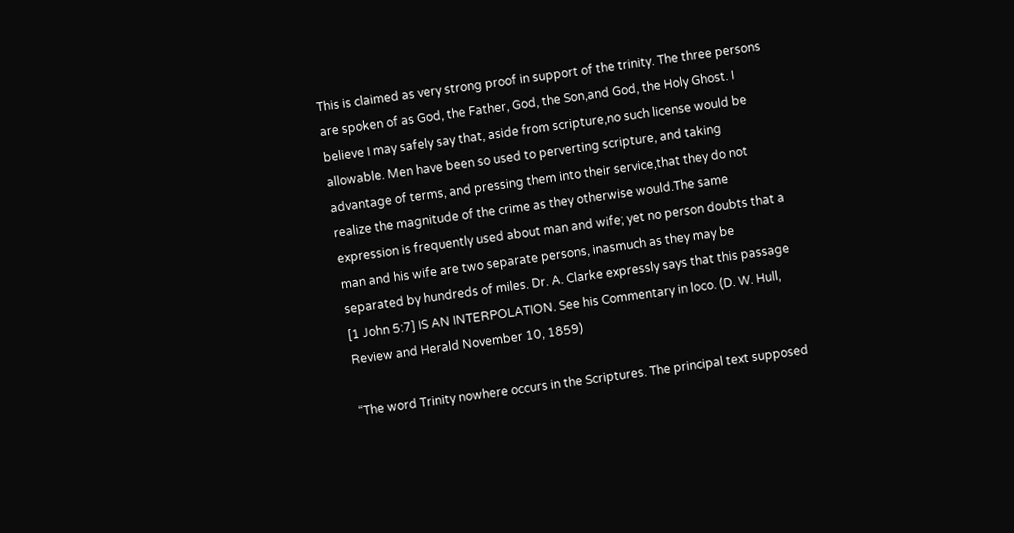This is claimed as very strong proof in support of the trinity. The three persons are spoken of as God, the Father, God, the Son,and God, the Holy Ghost. I believe I may safely say that, aside from scripture,no such license would be allowable. Men have been so used to perverting scripture, and taking advantage of terms, and pressing them into their service,that they do not realize the magnitude of the crime as they otherwise would.The same expression is frequently used about man and wife; yet no person doubts that a man and his wife are two separate persons, inasmuch as they may be separated by hundreds of miles. Dr. A. Clarke expressly says that this passage [1 John 5:7] IS AN INTERPOLATION. See his Commentary in loco. (D. W. Hull, Review and Herald November 10, 1859)

“The word Trinity nowhere occurs in the Scriptures. The principal text supposed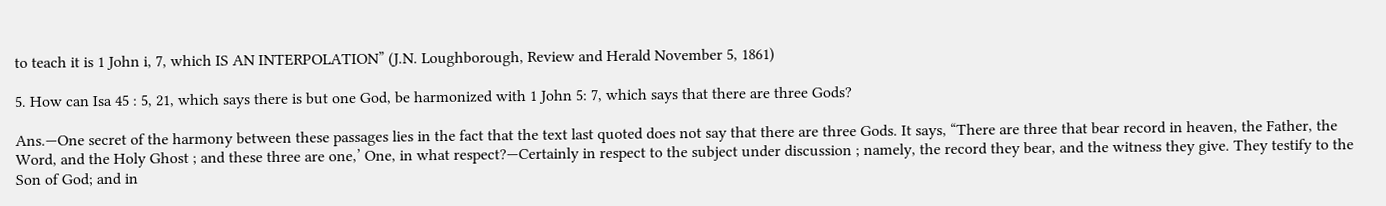to teach it is 1 John i, 7, which IS AN INTERPOLATION” (J.N. Loughborough, Review and Herald November 5, 1861)

5. How can Isa 45 : 5, 21, which says there is but one God, be harmonized with 1 John 5: 7, which says that there are three Gods?

Ans.—One secret of the harmony between these passages lies in the fact that the text last quoted does not say that there are three Gods. It says, “There are three that bear record in heaven, the Father, the Word, and the Holy Ghost ; and these three are one,’ One, in what respect?—Certainly in respect to the subject under discussion ; namely, the record they bear, and the witness they give. They testify to the Son of God; and in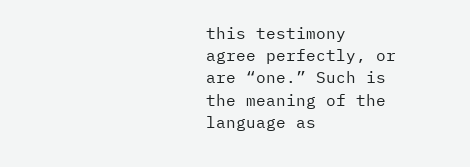this testimony agree perfectly, or are “one.” Such is the meaning of the language as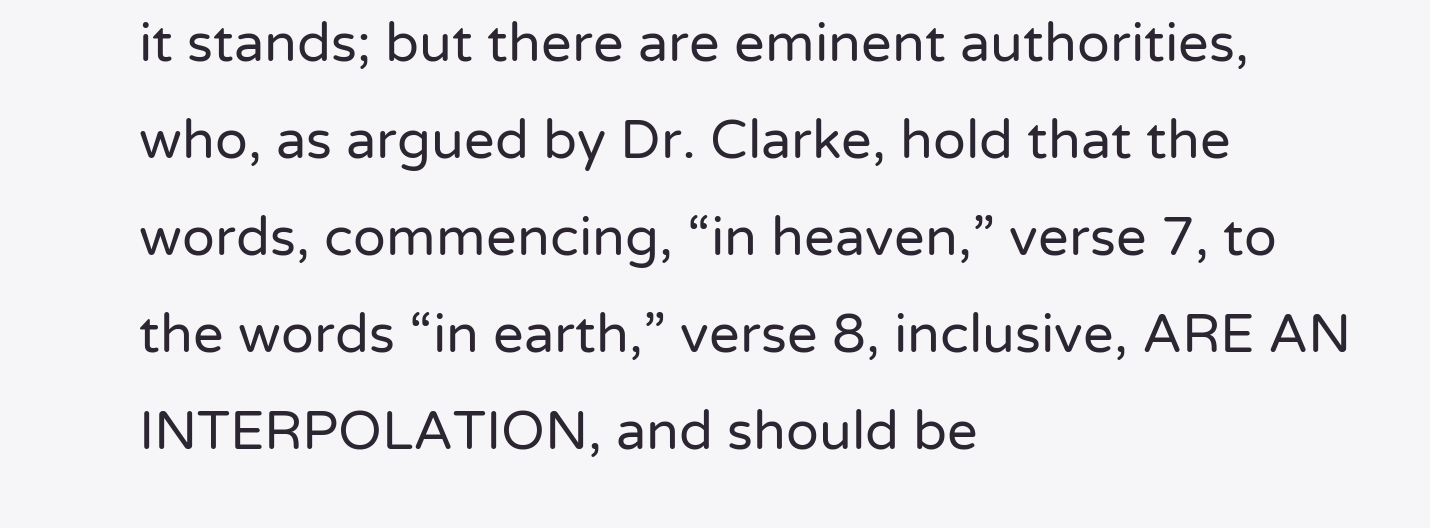it stands; but there are eminent authorities, who, as argued by Dr. Clarke, hold that the words, commencing, “in heaven,” verse 7, to the words “in earth,” verse 8, inclusive, ARE AN INTERPOLATION, and should be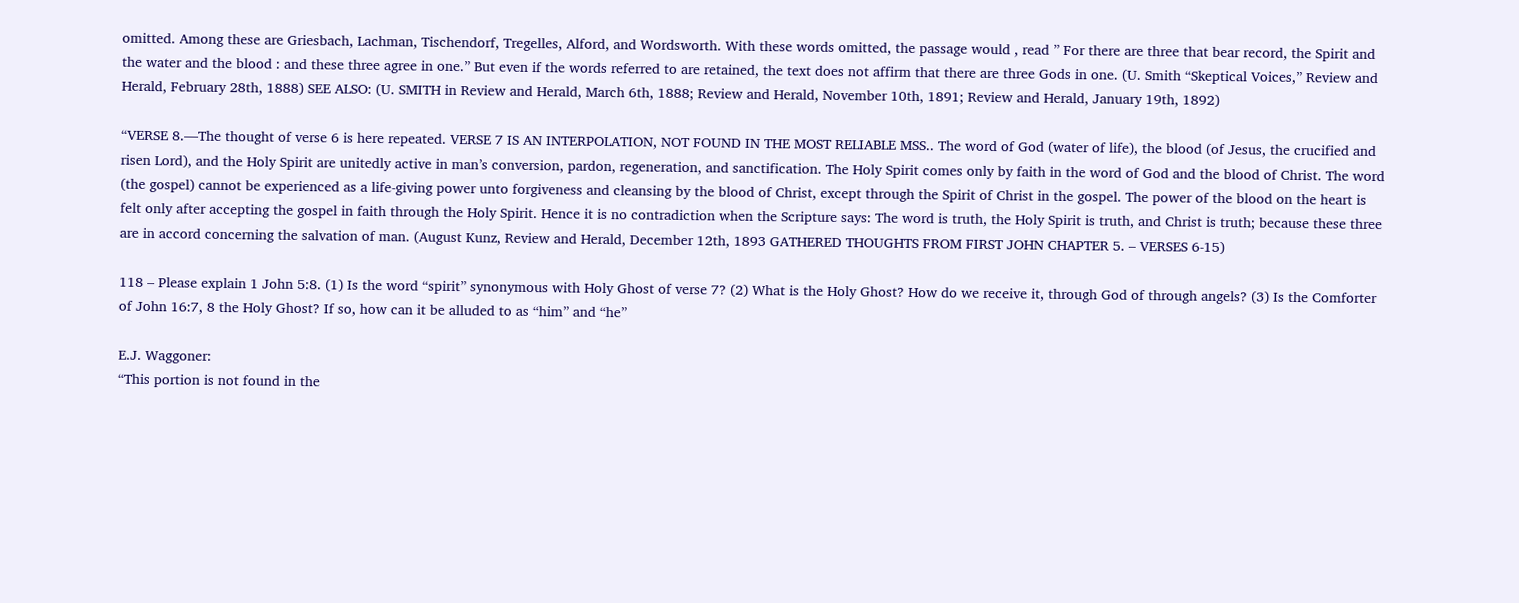omitted. Among these are Griesbach, Lachman, Tischendorf, Tregelles, Alford, and Wordsworth. With these words omitted, the passage would , read ” For there are three that bear record, the Spirit and the water and the blood : and these three agree in one.” But even if the words referred to are retained, the text does not affirm that there are three Gods in one. (U. Smith “Skeptical Voices,” Review and Herald, February 28th, 1888) SEE ALSO: (U. SMITH in Review and Herald, March 6th, 1888; Review and Herald, November 10th, 1891; Review and Herald, January 19th, 1892)

“VERSE 8.—The thought of verse 6 is here repeated. VERSE 7 IS AN INTERPOLATION, NOT FOUND IN THE MOST RELIABLE MSS.. The word of God (water of life), the blood (of Jesus, the crucified and risen Lord), and the Holy Spirit are unitedly active in man’s conversion, pardon, regeneration, and sanctification. The Holy Spirit comes only by faith in the word of God and the blood of Christ. The word (the gospel) cannot be experienced as a life-giving power unto forgiveness and cleansing by the blood of Christ, except through the Spirit of Christ in the gospel. The power of the blood on the heart is felt only after accepting the gospel in faith through the Holy Spirit. Hence it is no contradiction when the Scripture says: The word is truth, the Holy Spirit is truth, and Christ is truth; because these three are in accord concerning the salvation of man. (August Kunz, Review and Herald, December 12th, 1893 GATHERED THOUGHTS FROM FIRST JOHN CHAPTER 5. – VERSES 6-15)

118 – Please explain 1 John 5:8. (1) Is the word “spirit” synonymous with Holy Ghost of verse 7? (2) What is the Holy Ghost? How do we receive it, through God of through angels? (3) Is the Comforter of John 16:7, 8 the Holy Ghost? If so, how can it be alluded to as “him” and “he”

E.J. Waggoner:
“This portion is not found in the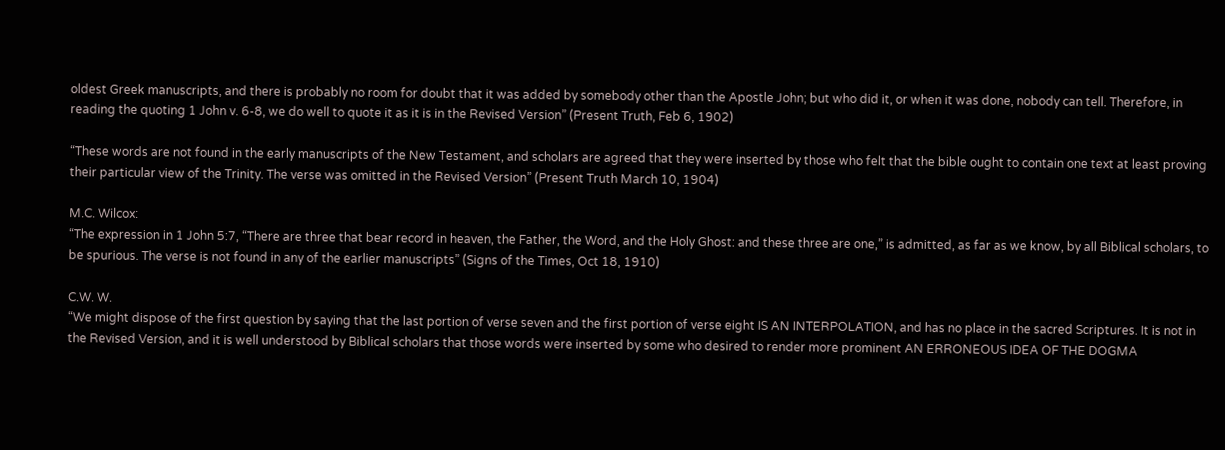oldest Greek manuscripts, and there is probably no room for doubt that it was added by somebody other than the Apostle John; but who did it, or when it was done, nobody can tell. Therefore, in reading the quoting 1 John v. 6-8, we do well to quote it as it is in the Revised Version” (Present Truth, Feb 6, 1902)

“These words are not found in the early manuscripts of the New Testament, and scholars are agreed that they were inserted by those who felt that the bible ought to contain one text at least proving their particular view of the Trinity. The verse was omitted in the Revised Version” (Present Truth March 10, 1904)

M.C. Wilcox:
“The expression in 1 John 5:7, “There are three that bear record in heaven, the Father, the Word, and the Holy Ghost: and these three are one,” is admitted, as far as we know, by all Biblical scholars, to be spurious. The verse is not found in any of the earlier manuscripts” (Signs of the Times, Oct 18, 1910)

C.W. W.
“We might dispose of the first question by saying that the last portion of verse seven and the first portion of verse eight IS AN INTERPOLATION, and has no place in the sacred Scriptures. It is not in the Revised Version, and it is well understood by Biblical scholars that those words were inserted by some who desired to render more prominent AN ERRONEOUS IDEA OF THE DOGMA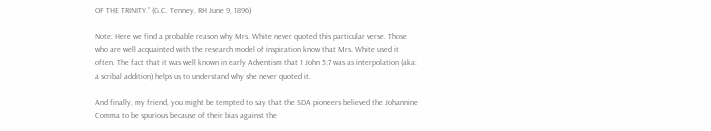OF THE TRINITY.” (G.C. Tenney, RH June 9, 1896)

Note: Here we find a probable reason why Mrs. White never quoted this particular verse. Those who are well acquainted with the research model of inspiration know that Mrs. White used it often. The fact that it was well known in early Adventism that 1 John 5:7 was as interpolation (aka: a scribal addition) helps us to understand why she never quoted it.

And finally, my friend, you might be tempted to say that the SDA pioneers believed the Johannine Comma to be spurious because of their bias against the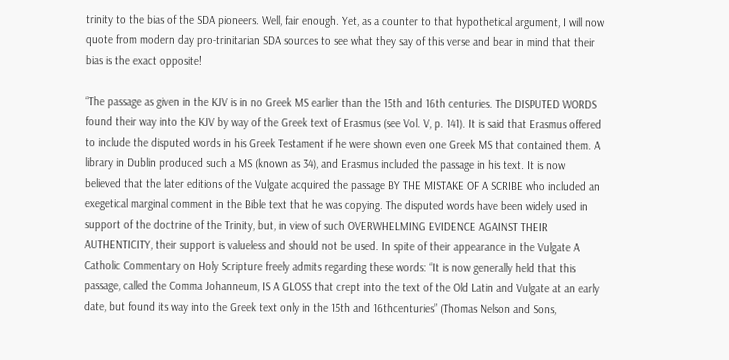trinity to the bias of the SDA pioneers. Well, fair enough. Yet, as a counter to that hypothetical argument, I will now quote from modern day pro-trinitarian SDA sources to see what they say of this verse and bear in mind that their bias is the exact opposite!

“The passage as given in the KJV is in no Greek MS earlier than the 15th and 16th centuries. The DISPUTED WORDS found their way into the KJV by way of the Greek text of Erasmus (see Vol. V, p. 141). It is said that Erasmus offered to include the disputed words in his Greek Testament if he were shown even one Greek MS that contained them. A library in Dublin produced such a MS (known as 34), and Erasmus included the passage in his text. It is now believed that the later editions of the Vulgate acquired the passage BY THE MISTAKE OF A SCRIBE who included an exegetical marginal comment in the Bible text that he was copying. The disputed words have been widely used in support of the doctrine of the Trinity, but, in view of such OVERWHELMING EVIDENCE AGAINST THEIR AUTHENTICITY, their support is valueless and should not be used. In spite of their appearance in the Vulgate A Catholic Commentary on Holy Scripture freely admits regarding these words: “It is now generally held that this passage, called the Comma Johanneum, IS A GLOSS that crept into the text of the Old Latin and Vulgate at an early date, but found its way into the Greek text only in the 15th and 16thcenturies” (Thomas Nelson and Sons,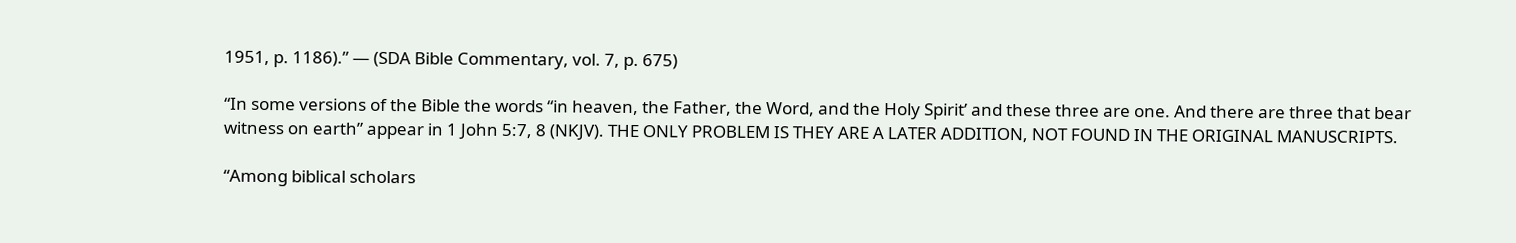1951, p. 1186).” — (SDA Bible Commentary, vol. 7, p. 675)

“In some versions of the Bible the words “in heaven, the Father, the Word, and the Holy Spirit’ and these three are one. And there are three that bear witness on earth” appear in 1 John 5:7, 8 (NKJV). THE ONLY PROBLEM IS THEY ARE A LATER ADDITION, NOT FOUND IN THE ORIGINAL MANUSCRIPTS.

“Among biblical scholars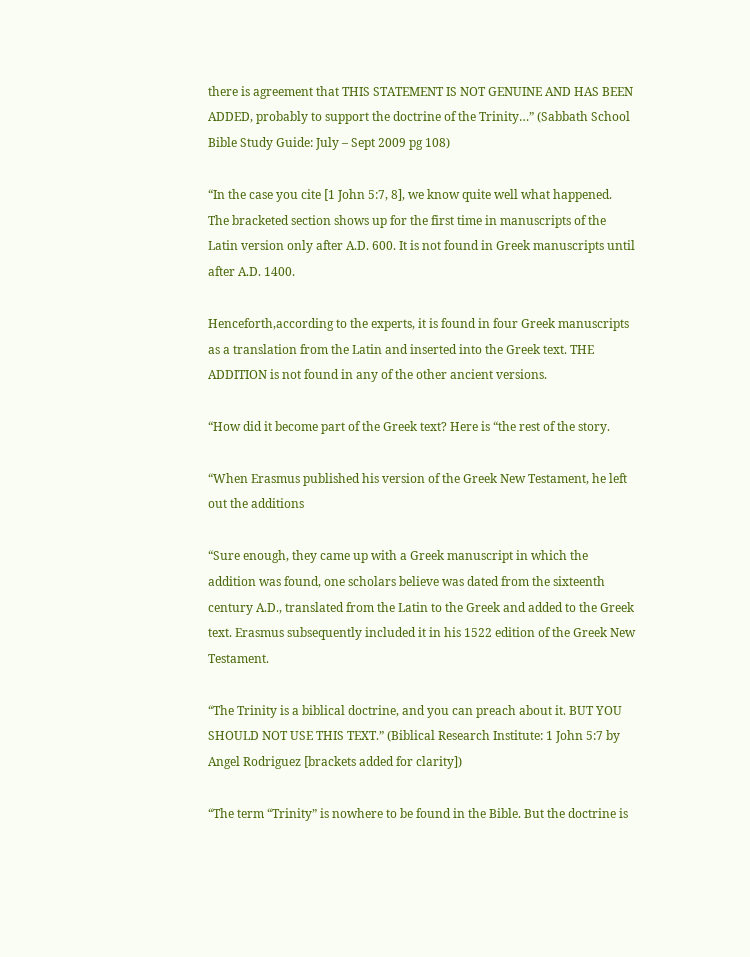there is agreement that THIS STATEMENT IS NOT GENUINE AND HAS BEEN ADDED, probably to support the doctrine of the Trinity…” (Sabbath School Bible Study Guide: July – Sept 2009 pg 108)

“In the case you cite [1 John 5:7, 8], we know quite well what happened. The bracketed section shows up for the first time in manuscripts of the Latin version only after A.D. 600. It is not found in Greek manuscripts until after A.D. 1400.

Henceforth,according to the experts, it is found in four Greek manuscripts as a translation from the Latin and inserted into the Greek text. THE ADDITION is not found in any of the other ancient versions.

“How did it become part of the Greek text? Here is “the rest of the story.

“When Erasmus published his version of the Greek New Testament, he left out the additions

“Sure enough, they came up with a Greek manuscript in which the addition was found, one scholars believe was dated from the sixteenth century A.D., translated from the Latin to the Greek and added to the Greek text. Erasmus subsequently included it in his 1522 edition of the Greek New Testament.

“The Trinity is a biblical doctrine, and you can preach about it. BUT YOU SHOULD NOT USE THIS TEXT.” (Biblical Research Institute: 1 John 5:7 by Angel Rodriguez [brackets added for clarity])

“The term “Trinity” is nowhere to be found in the Bible. But the doctrine is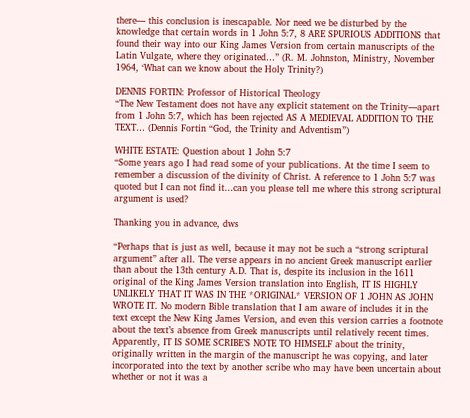there— this conclusion is inescapable. Nor need we be disturbed by the knowledge that certain words in 1 John 5:7, 8 ARE SPURIOUS ADDITIONS that found their way into our King James Version from certain manuscripts of the Latin Vulgate, where they originated…” (R. M. Johnston, Ministry, November 1964, ‘What can we know about the Holy Trinity?)

DENNIS FORTIN: Professor of Historical Theology
“The New Testament does not have any explicit statement on the Trinity—apart from 1 John 5:7, which has been rejected AS A MEDIEVAL ADDITION TO THE TEXT… (Dennis Fortin “God, the Trinity and Adventism”)

WHITE ESTATE: Question about 1 John 5:7
“Some years ago I had read some of your publications. At the time I seem to remember a discussion of the divinity of Christ. A reference to 1 John 5:7 was quoted but I can not find it…can you please tell me where this strong scriptural argument is used?

Thanking you in advance, dws

“Perhaps that is just as well, because it may not be such a “strong scriptural argument” after all. The verse appears in no ancient Greek manuscript earlier than about the 13th century A.D. That is, despite its inclusion in the 1611 original of the King James Version translation into English, IT IS HIGHLY UNLIKELY THAT IT WAS IN THE *ORIGINAL* VERSION OF 1 JOHN AS JOHN WROTE IT. No modern Bible translation that I am aware of includes it in the text except the New King James Version, and even this version carries a footnote about the text’s absence from Greek manuscripts until relatively recent times. Apparently, IT IS SOME SCRIBE’S NOTE TO HIMSELF about the trinity, originally written in the margin of the manuscript he was copying, and later incorporated into the text by another scribe who may have been uncertain about whether or not it was a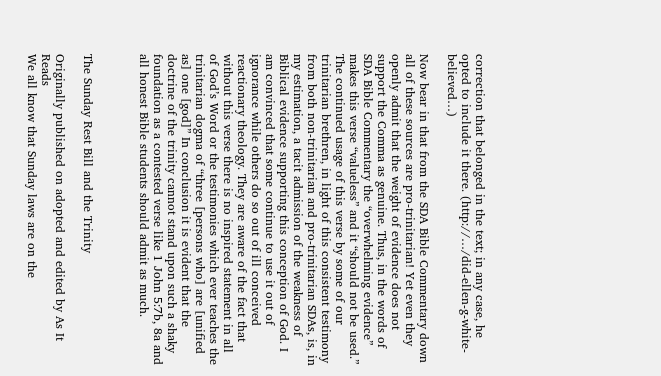correction that belonged in the text; in any case, he opted to include it there. (http://…/did-ellen-g-white-believed…)

Now bear in that from the SDA Bible Commentary down all of these sources are pro-trinitarian! Yet even they openly admit that the weight of evidence does not support the Comma as genuine. Thus, in the words of SDA Bible Commentary the “overwhelming evidence” makes this verse “valueless” and it “should not be used.” The continued usage of this verse by some of our trinitarian brethren, in light of this consistent testimony from both non-trinitarian and pro-trinitarian SDAs, is, in my estimation, a tacit admission of the weakness of Biblical evidence supporting this conception of God. I am convinced that some continue to use it out of ignorance while others do so out of ill conceived reactionary theology. They are aware of the fact that without this verse there is no inspired statement in all of God’s Word or the testimonies which ever teaches the trinitarian dogma of “three [persons who] are [unified as] one [god]” In conclusion it is evident that the doctrine of the trinity cannot stand upon such a shaky foundation as a contested verse like 1 John 5:7b, 8a and all honest Bible students should admit as much.



The Sunday Rest Bill and the Trinity

Originally published on adopted and edited by As It Reads
We all know that Sunday laws are on the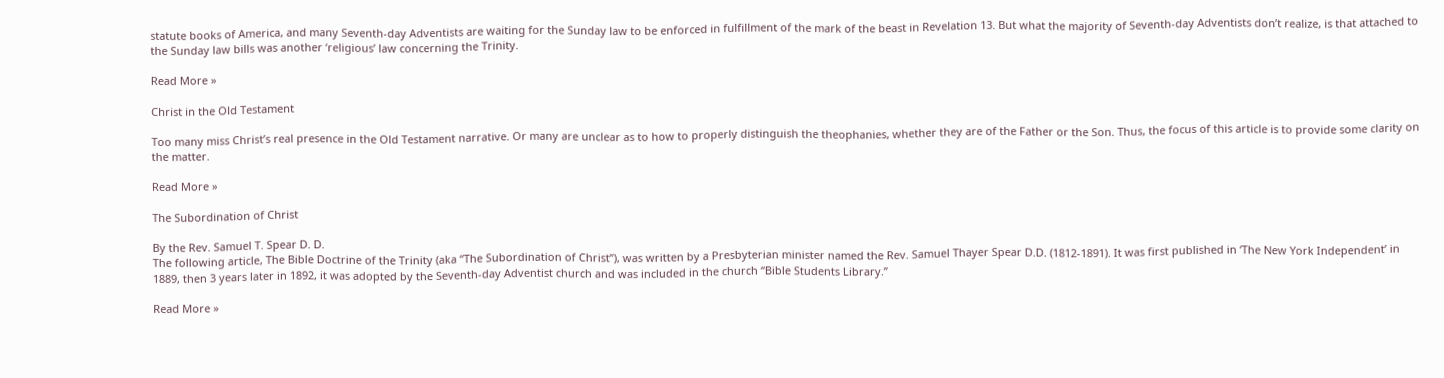statute books of America, and many Seventh-day Adventists are waiting for the Sunday law to be enforced in fulfillment of the mark of the beast in Revelation 13. But what the majority of Seventh-day Adventists don’t realize, is that attached to the Sunday law bills was another ‘religious’ law concerning the Trinity.

Read More »

Christ in the Old Testament

Too many miss Christ’s real presence in the Old Testament narrative. Or many are unclear as to how to properly distinguish the theophanies, whether they are of the Father or the Son. Thus, the focus of this article is to provide some clarity on the matter.

Read More »

The Subordination of Christ

By the Rev. Samuel T. Spear D. D.
The following article, The Bible Doctrine of the Trinity (aka “The Subordination of Christ”), was written by a Presbyterian minister named the Rev. Samuel Thayer Spear D.D. (1812-1891). It was first published in ‘The New York Independent’ in 1889, then 3 years later in 1892, it was adopted by the Seventh-day Adventist church and was included in the church “Bible Students Library.”

Read More »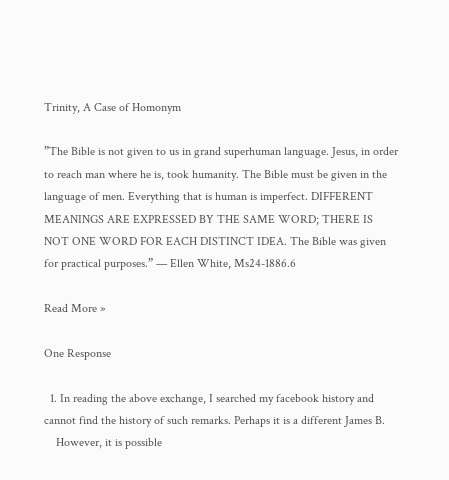Trinity, A Case of Homonym

”The Bible is not given to us in grand superhuman language. Jesus, in order to reach man where he is, took humanity. The Bible must be given in the language of men. Everything that is human is imperfect. DIFFERENT MEANINGS ARE EXPRESSED BY THE SAME WORD; THERE IS NOT ONE WORD FOR EACH DISTINCT IDEA. The Bible was given for practical purposes.” — Ellen White, Ms24-1886.6

Read More »

One Response

  1. In reading the above exchange, I searched my facebook history and cannot find the history of such remarks. Perhaps it is a different James B.
    However, it is possible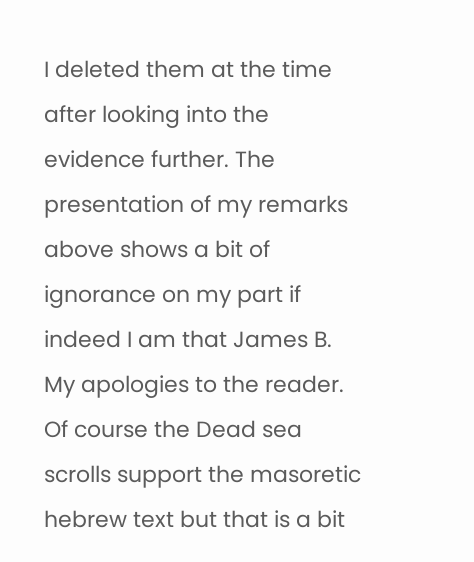I deleted them at the time after looking into the evidence further. The presentation of my remarks above shows a bit of ignorance on my part if indeed I am that James B. My apologies to the reader. Of course the Dead sea scrolls support the masoretic hebrew text but that is a bit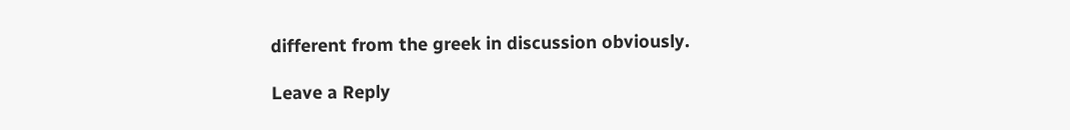different from the greek in discussion obviously.

Leave a Reply